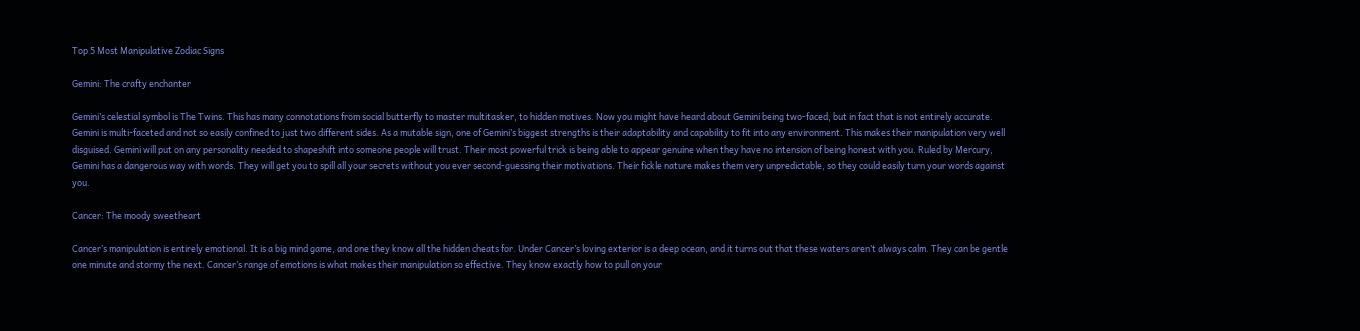Top 5 Most Manipulative Zodiac Signs

Gemini: The crafty enchanter

Gemini’s celestial symbol is The Twins. This has many connotations from social butterfly to master multitasker, to hidden motives. Now you might have heard about Gemini being two-faced, but in fact that is not entirely accurate. Gemini is multi-faceted and not so easily confined to just two different sides. As a mutable sign, one of Gemini’s biggest strengths is their adaptability and capability to fit into any environment. This makes their manipulation very well disguised. Gemini will put on any personality needed to shapeshift into someone people will trust. Their most powerful trick is being able to appear genuine when they have no intension of being honest with you. Ruled by Mercury, Gemini has a dangerous way with words. They will get you to spill all your secrets without you ever second-guessing their motivations. Their fickle nature makes them very unpredictable, so they could easily turn your words against you.

Cancer: The moody sweetheart

Cancer’s manipulation is entirely emotional. It is a big mind game, and one they know all the hidden cheats for. Under Cancer’s loving exterior is a deep ocean, and it turns out that these waters aren’t always calm. They can be gentle one minute and stormy the next. Cancer’s range of emotions is what makes their manipulation so effective. They know exactly how to pull on your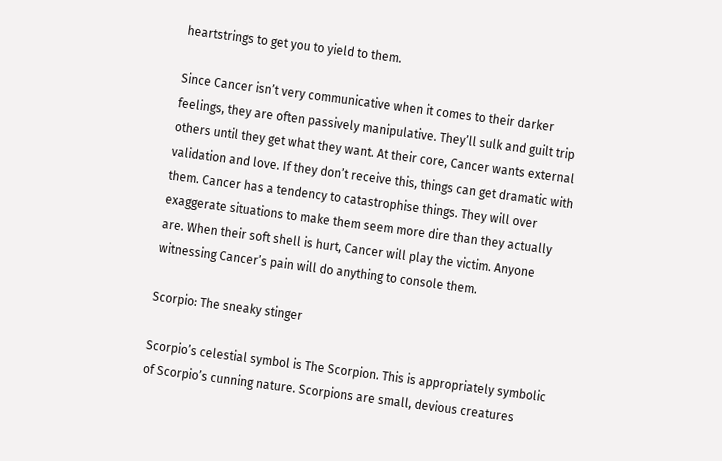heartstrings to get you to yield to them.

Since Cancer isn’t very communicative when it comes to their darker feelings, they are often passively manipulative. They’ll sulk and guilt trip others until they get what they want. At their core, Cancer wants external validation and love. If they don’t receive this, things can get dramatic with them. Cancer has a tendency to catastrophise things. They will over exaggerate situations to make them seem more dire than they actually are. When their soft shell is hurt, Cancer will play the victim. Anyone witnessing Cancer’s pain will do anything to console them.

Scorpio: The sneaky stinger

Scorpio’s celestial symbol is The Scorpion. This is appropriately symbolic of Scorpio’s cunning nature. Scorpions are small, devious creatures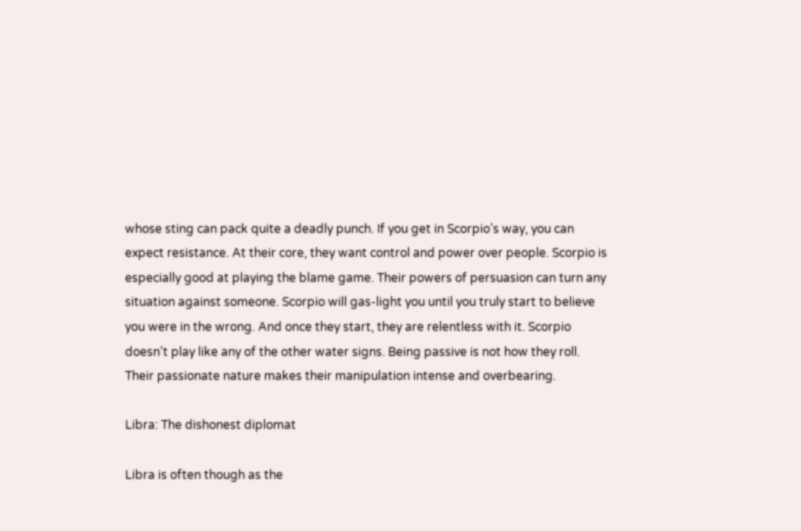whose sting can pack quite a deadly punch. If you get in Scorpio’s way, you can expect resistance. At their core, they want control and power over people. Scorpio is especially good at playing the blame game. Their powers of persuasion can turn any situation against someone. Scorpio will gas-light you until you truly start to believe you were in the wrong. And once they start, they are relentless with it. Scorpio doesn’t play like any of the other water signs. Being passive is not how they roll. Their passionate nature makes their manipulation intense and overbearing.

Libra: The dishonest diplomat

Libra is often though as the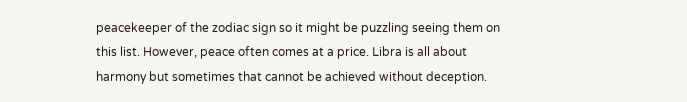peacekeeper of the zodiac sign so it might be puzzling seeing them on this list. However, peace often comes at a price. Libra is all about harmony but sometimes that cannot be achieved without deception.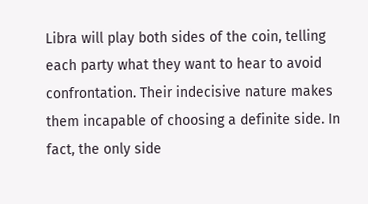Libra will play both sides of the coin, telling each party what they want to hear to avoid confrontation. Their indecisive nature makes them incapable of choosing a definite side. In fact, the only side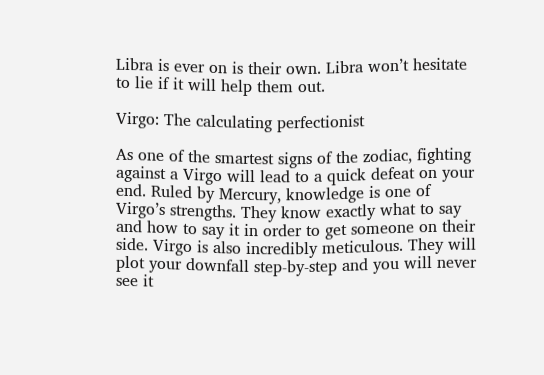Libra is ever on is their own. Libra won’t hesitate to lie if it will help them out.

Virgo: The calculating perfectionist

As one of the smartest signs of the zodiac, fighting against a Virgo will lead to a quick defeat on your end. Ruled by Mercury, knowledge is one of Virgo’s strengths. They know exactly what to say and how to say it in order to get someone on their side. Virgo is also incredibly meticulous. They will plot your downfall step-by-step and you will never see it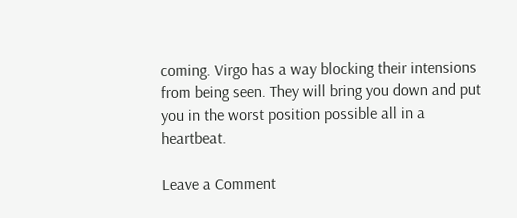coming. Virgo has a way blocking their intensions from being seen. They will bring you down and put you in the worst position possible all in a heartbeat.

Leave a Comment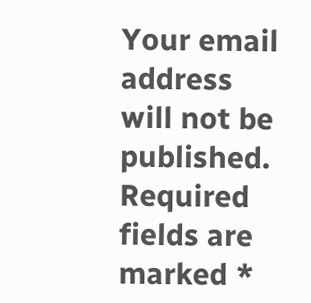Your email address will not be published. Required fields are marked *